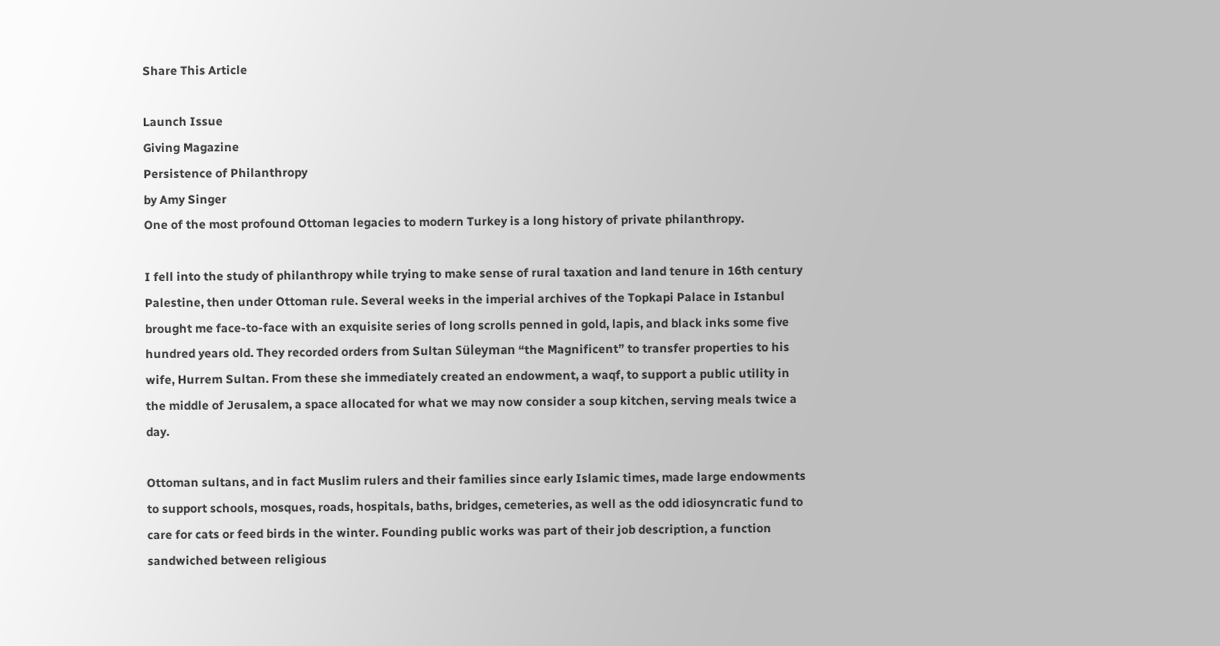Share This Article

Launch Issue
Giving Magazine
Persistence of Philanthropy
by Amy Singer
One of the most profound Ottoman legacies to modern Turkey is a long history of private philanthropy.

I fell into the study of philanthropy while trying to make sense of rural taxation and land tenure in 16th century Palestine, then under Ottoman rule. Several weeks in the imperial archives of the Topkapi Palace in Istanbul brought me face-to-face with an exquisite series of long scrolls penned in gold, lapis, and black inks some five hundred years old. They recorded orders from Sultan Süleyman “the Magnificent” to transfer properties to his wife, Hurrem Sultan. From these she immediately created an endowment, a waqf, to support a public utility in the middle of Jerusalem, a space allocated for what we may now consider a soup kitchen, serving meals twice a day.

Ottoman sultans, and in fact Muslim rulers and their families since early Islamic times, made large endowments to support schools, mosques, roads, hospitals, baths, bridges, cemeteries, as well as the odd idiosyncratic fund to care for cats or feed birds in the winter. Founding public works was part of their job description, a function sandwiched between religious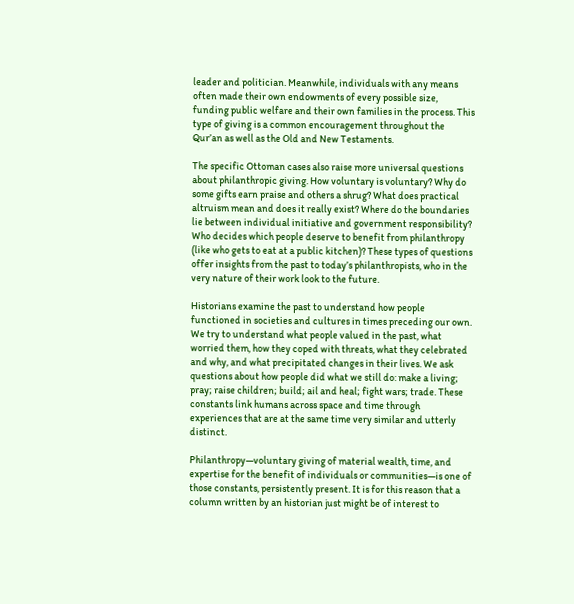leader and politician. Meanwhile, individuals with any means often made their own endowments of every possible size, funding public welfare and their own families in the process. This type of giving is a common encouragement throughout the Qur’an as well as the Old and New Testaments.

The specific Ottoman cases also raise more universal questions about philanthropic giving. How voluntary is voluntary? Why do some gifts earn praise and others a shrug? What does practical altruism mean and does it really exist? Where do the boundaries lie between individual initiative and government responsibility? Who decides which people deserve to benefit from philanthropy (like who gets to eat at a public kitchen)? These types of questions offer insights from the past to today’s philanthropists, who in the very nature of their work look to the future.

Historians examine the past to understand how people functioned in societies and cultures in times preceding our own. We try to understand what people valued in the past, what worried them, how they coped with threats, what they celebrated and why, and what precipitated changes in their lives. We ask questions about how people did what we still do: make a living; pray; raise children; build; ail and heal; fight wars; trade. These constants link humans across space and time through experiences that are at the same time very similar and utterly distinct.

Philanthropy—voluntary giving of material wealth, time, and expertise for the benefit of individuals or communities—is one of those constants, persistently present. It is for this reason that a column written by an historian just might be of interest to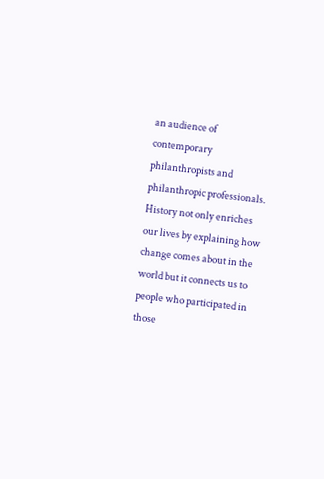an audience of contemporary philanthropists and philanthropic professionals. History not only enriches our lives by explaining how change comes about in the world but it connects us to people who participated in those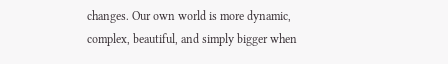changes. Our own world is more dynamic, complex, beautiful, and simply bigger when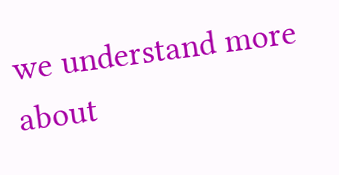we understand more about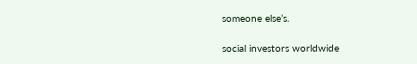someone else’s.

social investors worldwide